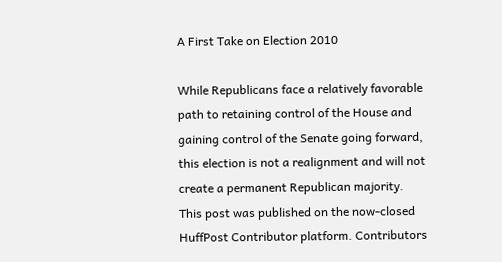A First Take on Election 2010

While Republicans face a relatively favorable path to retaining control of the House and gaining control of the Senate going forward, this election is not a realignment and will not create a permanent Republican majority.
This post was published on the now-closed HuffPost Contributor platform. Contributors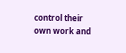control their own work and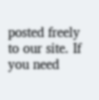posted freely to our site. If you need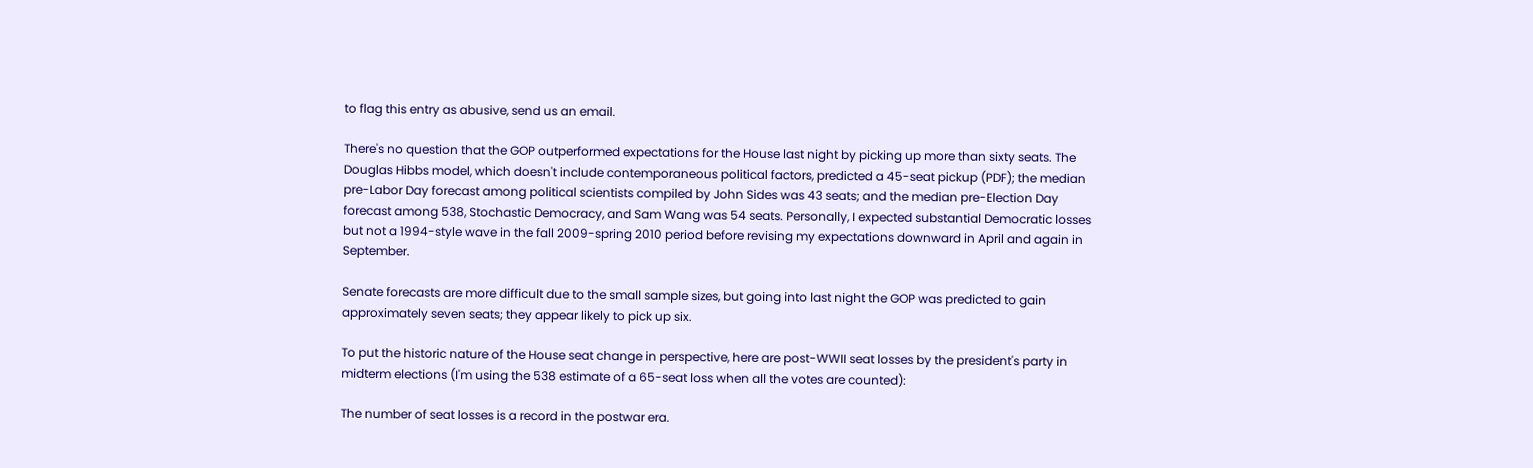to flag this entry as abusive, send us an email.

There's no question that the GOP outperformed expectations for the House last night by picking up more than sixty seats. The Douglas Hibbs model, which doesn't include contemporaneous political factors, predicted a 45-seat pickup (PDF); the median pre-Labor Day forecast among political scientists compiled by John Sides was 43 seats; and the median pre-Election Day forecast among 538, Stochastic Democracy, and Sam Wang was 54 seats. Personally, I expected substantial Democratic losses but not a 1994-style wave in the fall 2009-spring 2010 period before revising my expectations downward in April and again in September.

Senate forecasts are more difficult due to the small sample sizes, but going into last night the GOP was predicted to gain approximately seven seats; they appear likely to pick up six.

To put the historic nature of the House seat change in perspective, here are post-WWII seat losses by the president's party in midterm elections (I'm using the 538 estimate of a 65-seat loss when all the votes are counted):

The number of seat losses is a record in the postwar era.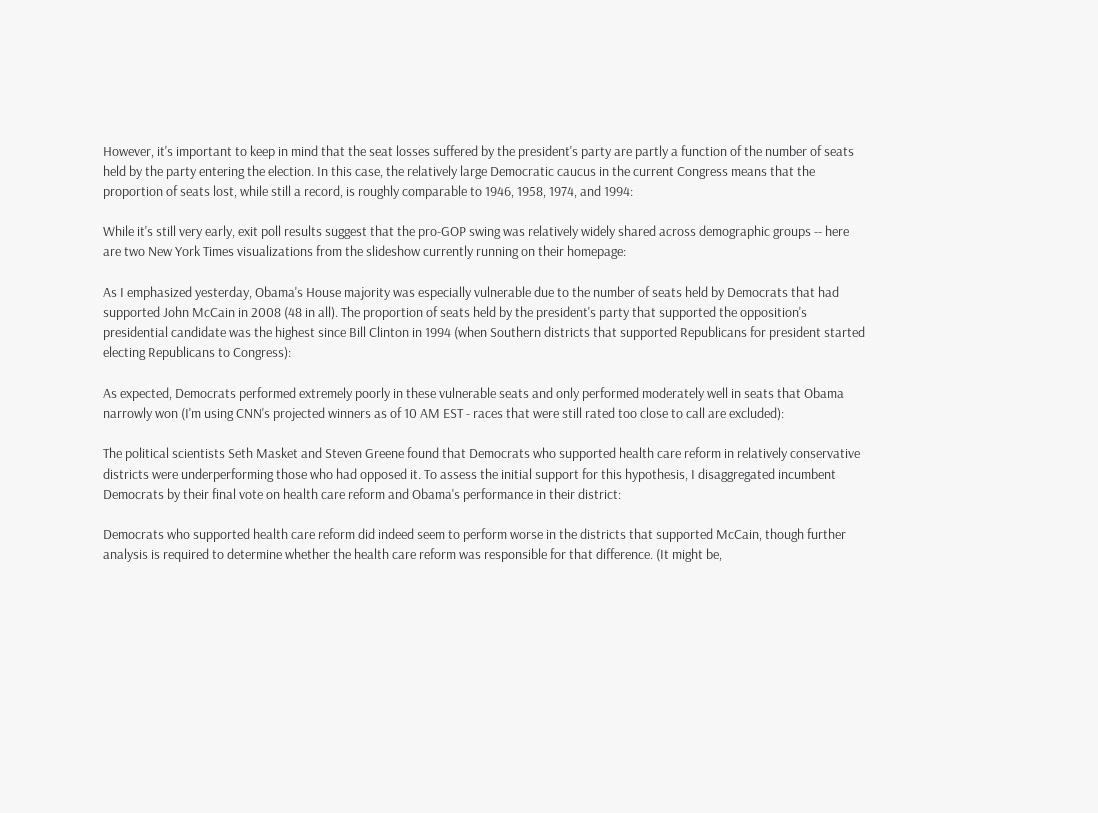However, it's important to keep in mind that the seat losses suffered by the president's party are partly a function of the number of seats held by the party entering the election. In this case, the relatively large Democratic caucus in the current Congress means that the proportion of seats lost, while still a record, is roughly comparable to 1946, 1958, 1974, and 1994:

While it's still very early, exit poll results suggest that the pro-GOP swing was relatively widely shared across demographic groups -- here are two New York Times visualizations from the slideshow currently running on their homepage:

As I emphasized yesterday, Obama's House majority was especially vulnerable due to the number of seats held by Democrats that had supported John McCain in 2008 (48 in all). The proportion of seats held by the president's party that supported the opposition's presidential candidate was the highest since Bill Clinton in 1994 (when Southern districts that supported Republicans for president started electing Republicans to Congress):

As expected, Democrats performed extremely poorly in these vulnerable seats and only performed moderately well in seats that Obama narrowly won (I'm using CNN's projected winners as of 10 AM EST - races that were still rated too close to call are excluded):

The political scientists Seth Masket and Steven Greene found that Democrats who supported health care reform in relatively conservative districts were underperforming those who had opposed it. To assess the initial support for this hypothesis, I disaggregated incumbent Democrats by their final vote on health care reform and Obama's performance in their district:

Democrats who supported health care reform did indeed seem to perform worse in the districts that supported McCain, though further analysis is required to determine whether the health care reform was responsible for that difference. (It might be,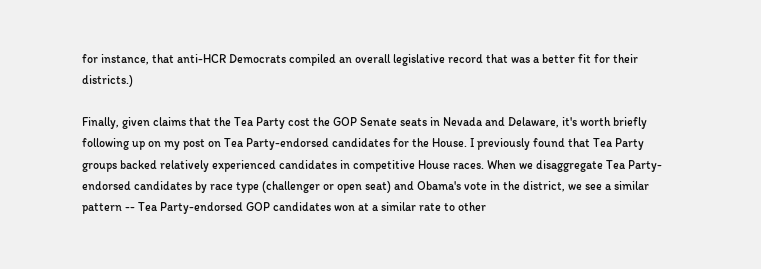for instance, that anti-HCR Democrats compiled an overall legislative record that was a better fit for their districts.)

Finally, given claims that the Tea Party cost the GOP Senate seats in Nevada and Delaware, it's worth briefly following up on my post on Tea Party-endorsed candidates for the House. I previously found that Tea Party groups backed relatively experienced candidates in competitive House races. When we disaggregate Tea Party-endorsed candidates by race type (challenger or open seat) and Obama's vote in the district, we see a similar pattern -- Tea Party-endorsed GOP candidates won at a similar rate to other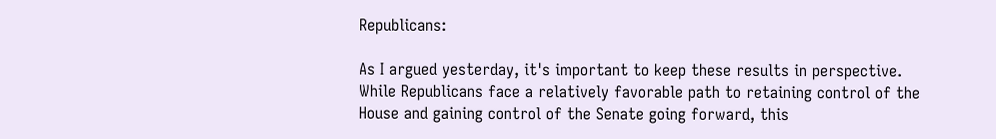Republicans:

As I argued yesterday, it's important to keep these results in perspective. While Republicans face a relatively favorable path to retaining control of the House and gaining control of the Senate going forward, this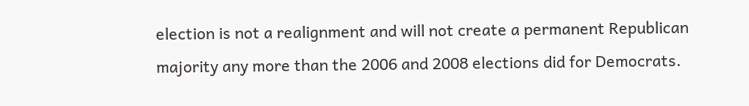election is not a realignment and will not create a permanent Republican majority any more than the 2006 and 2008 elections did for Democrats.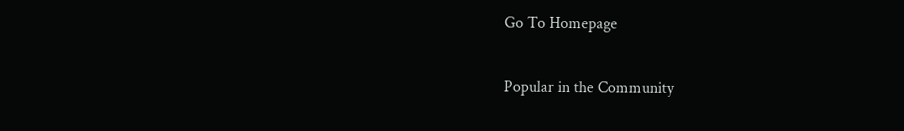Go To Homepage

Popular in the Community